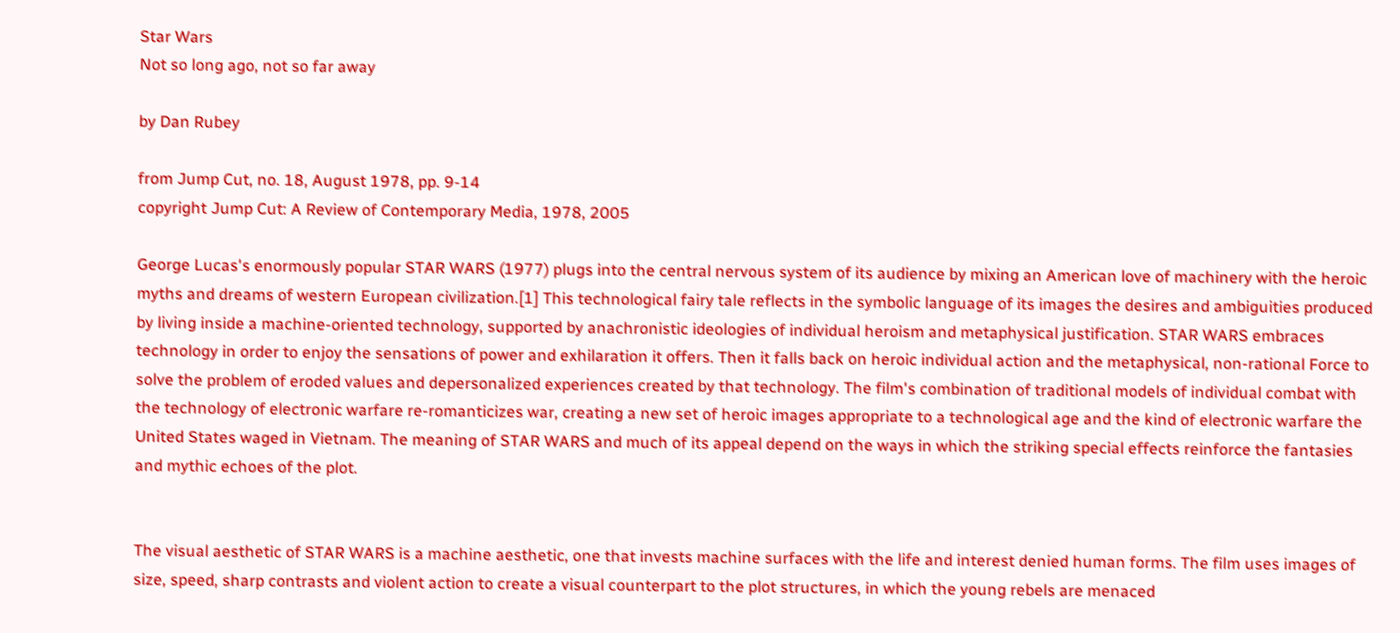Star Wars
Not so long ago, not so far away

by Dan Rubey

from Jump Cut, no. 18, August 1978, pp. 9-14
copyright Jump Cut: A Review of Contemporary Media, 1978, 2005

George Lucas's enormously popular STAR WARS (1977) plugs into the central nervous system of its audience by mixing an American love of machinery with the heroic myths and dreams of western European civilization.[1] This technological fairy tale reflects in the symbolic language of its images the desires and ambiguities produced by living inside a machine-oriented technology, supported by anachronistic ideologies of individual heroism and metaphysical justification. STAR WARS embraces technology in order to enjoy the sensations of power and exhilaration it offers. Then it falls back on heroic individual action and the metaphysical, non-rational Force to solve the problem of eroded values and depersonalized experiences created by that technology. The film's combination of traditional models of individual combat with the technology of electronic warfare re-romanticizes war, creating a new set of heroic images appropriate to a technological age and the kind of electronic warfare the United States waged in Vietnam. The meaning of STAR WARS and much of its appeal depend on the ways in which the striking special effects reinforce the fantasies and mythic echoes of the plot.


The visual aesthetic of STAR WARS is a machine aesthetic, one that invests machine surfaces with the life and interest denied human forms. The film uses images of size, speed, sharp contrasts and violent action to create a visual counterpart to the plot structures, in which the young rebels are menaced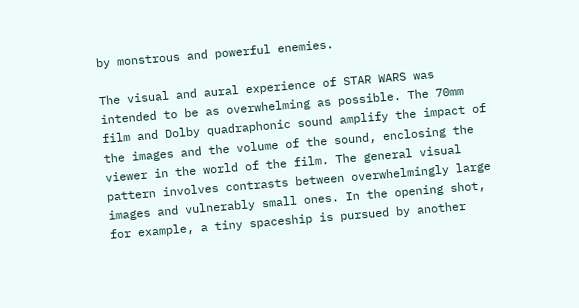by monstrous and powerful enemies.

The visual and aural experience of STAR WARS was intended to be as overwhelming as possible. The 70mm film and Dolby quadraphonic sound amplify the impact of the images and the volume of the sound, enclosing the viewer in the world of the film. The general visual pattern involves contrasts between overwhelmingly large images and vulnerably small ones. In the opening shot, for example, a tiny spaceship is pursued by another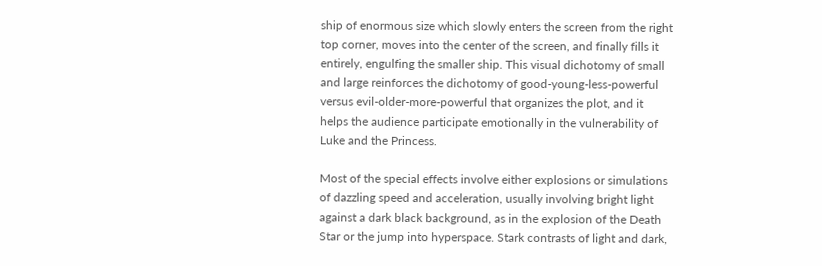ship of enormous size which slowly enters the screen from the right top corner, moves into the center of the screen, and finally fills it entirely, engulfing the smaller ship. This visual dichotomy of small and large reinforces the dichotomy of good-young-less-powerful versus evil-older-more-powerful that organizes the plot, and it helps the audience participate emotionally in the vulnerability of Luke and the Princess.

Most of the special effects involve either explosions or simulations of dazzling speed and acceleration, usually involving bright light against a dark black background, as in the explosion of the Death Star or the jump into hyperspace. Stark contrasts of light and dark,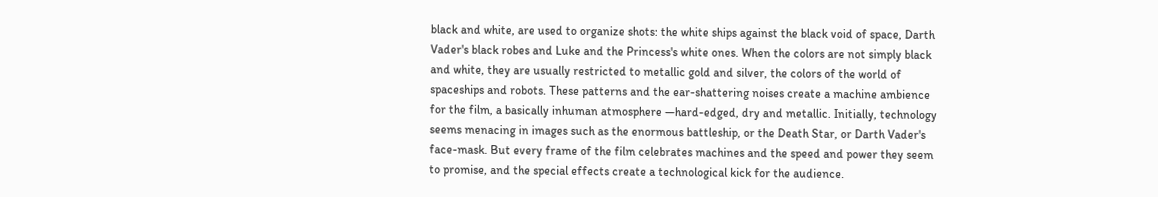black and white, are used to organize shots: the white ships against the black void of space, Darth Vader's black robes and Luke and the Princess's white ones. When the colors are not simply black and white, they are usually restricted to metallic gold and silver, the colors of the world of spaceships and robots. These patterns and the ear-shattering noises create a machine ambience for the film, a basically inhuman atmosphere —hard-edged, dry and metallic. Initially, technology seems menacing in images such as the enormous battleship, or the Death Star, or Darth Vader's face-mask. But every frame of the film celebrates machines and the speed and power they seem to promise, and the special effects create a technological kick for the audience.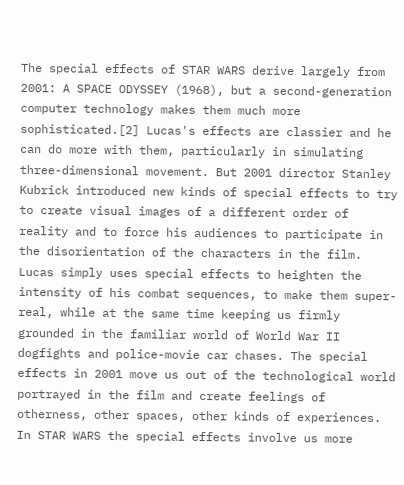The special effects of STAR WARS derive largely from 2001: A SPACE ODYSSEY (1968), but a second-generation computer technology makes them much more sophisticated.[2] Lucas's effects are classier and he can do more with them, particularly in simulating three-dimensional movement. But 2001 director Stanley Kubrick introduced new kinds of special effects to try to create visual images of a different order of reality and to force his audiences to participate in the disorientation of the characters in the film. Lucas simply uses special effects to heighten the intensity of his combat sequences, to make them super-real, while at the same time keeping us firmly grounded in the familiar world of World War II dogfights and police-movie car chases. The special effects in 2001 move us out of the technological world portrayed in the film and create feelings of otherness, other spaces, other kinds of experiences. In STAR WARS the special effects involve us more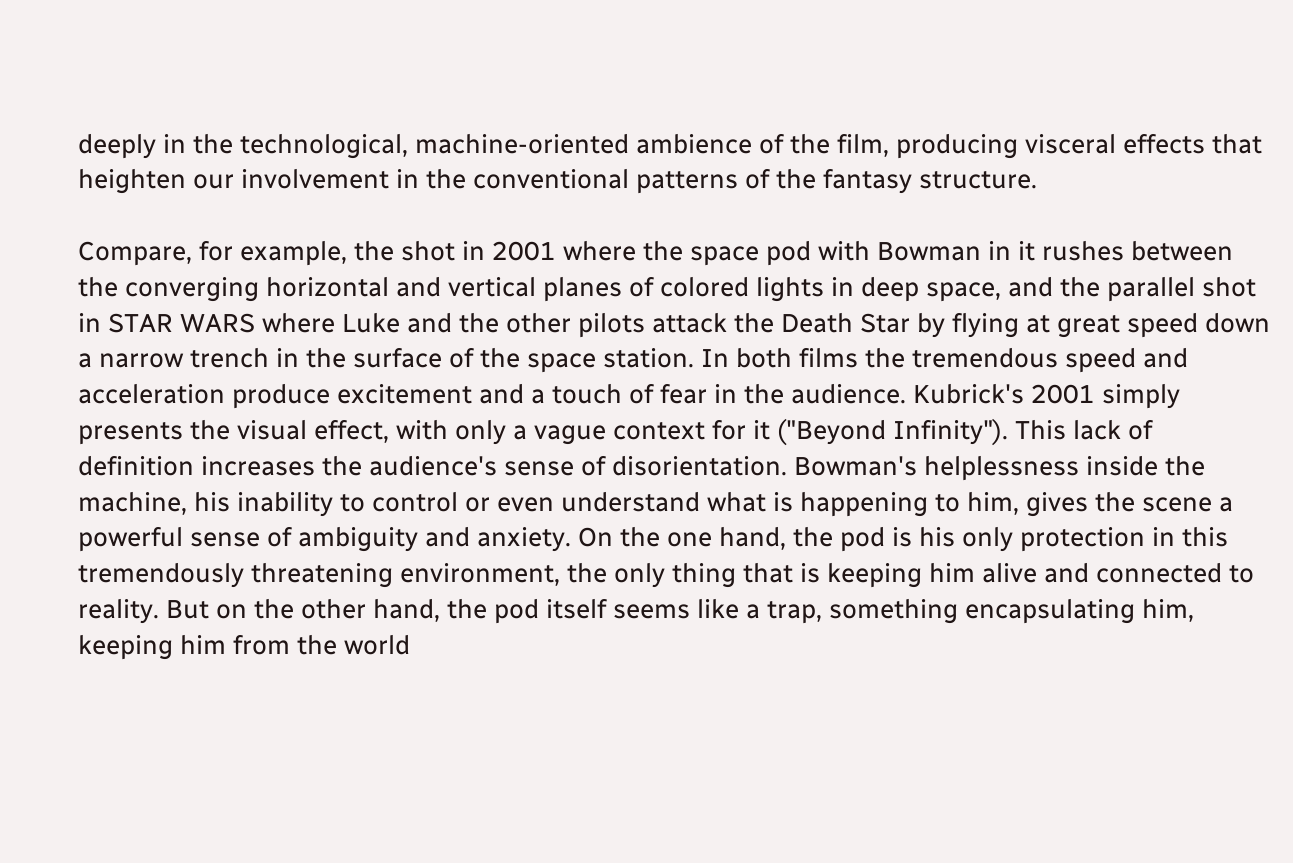deeply in the technological, machine-oriented ambience of the film, producing visceral effects that heighten our involvement in the conventional patterns of the fantasy structure.

Compare, for example, the shot in 2001 where the space pod with Bowman in it rushes between the converging horizontal and vertical planes of colored lights in deep space, and the parallel shot in STAR WARS where Luke and the other pilots attack the Death Star by flying at great speed down a narrow trench in the surface of the space station. In both films the tremendous speed and acceleration produce excitement and a touch of fear in the audience. Kubrick's 2001 simply presents the visual effect, with only a vague context for it ("Beyond Infinity"). This lack of definition increases the audience's sense of disorientation. Bowman's helplessness inside the machine, his inability to control or even understand what is happening to him, gives the scene a powerful sense of ambiguity and anxiety. On the one hand, the pod is his only protection in this tremendously threatening environment, the only thing that is keeping him alive and connected to reality. But on the other hand, the pod itself seems like a trap, something encapsulating him, keeping him from the world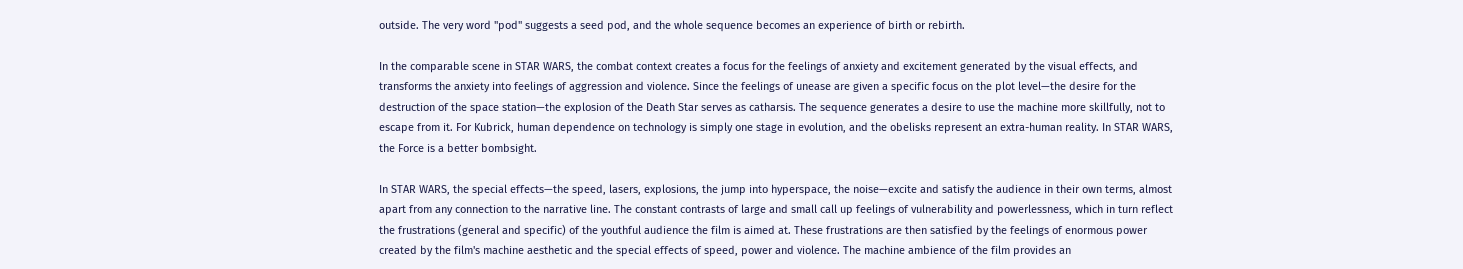outside. The very word "pod" suggests a seed pod, and the whole sequence becomes an experience of birth or rebirth.

In the comparable scene in STAR WARS, the combat context creates a focus for the feelings of anxiety and excitement generated by the visual effects, and transforms the anxiety into feelings of aggression and violence. Since the feelings of unease are given a specific focus on the plot level—the desire for the destruction of the space station—the explosion of the Death Star serves as catharsis. The sequence generates a desire to use the machine more skillfully, not to escape from it. For Kubrick, human dependence on technology is simply one stage in evolution, and the obelisks represent an extra-human reality. In STAR WARS, the Force is a better bombsight.

In STAR WARS, the special effects—the speed, lasers, explosions, the jump into hyperspace, the noise—excite and satisfy the audience in their own terms, almost apart from any connection to the narrative line. The constant contrasts of large and small call up feelings of vulnerability and powerlessness, which in turn reflect the frustrations (general and specific) of the youthful audience the film is aimed at. These frustrations are then satisfied by the feelings of enormous power created by the film's machine aesthetic and the special effects of speed, power and violence. The machine ambience of the film provides an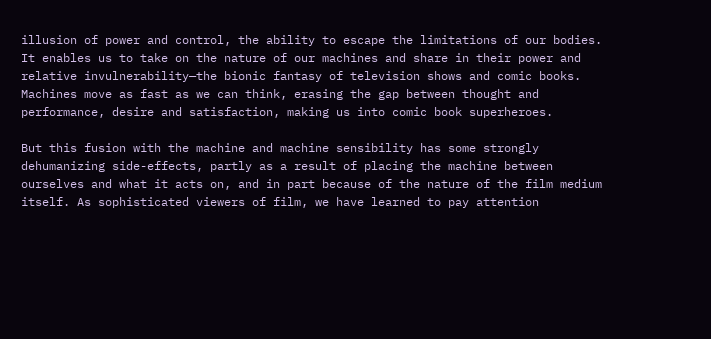illusion of power and control, the ability to escape the limitations of our bodies. It enables us to take on the nature of our machines and share in their power and relative invulnerability—the bionic fantasy of television shows and comic books. Machines move as fast as we can think, erasing the gap between thought and performance, desire and satisfaction, making us into comic book superheroes.

But this fusion with the machine and machine sensibility has some strongly dehumanizing side-effects, partly as a result of placing the machine between ourselves and what it acts on, and in part because of the nature of the film medium itself. As sophisticated viewers of film, we have learned to pay attention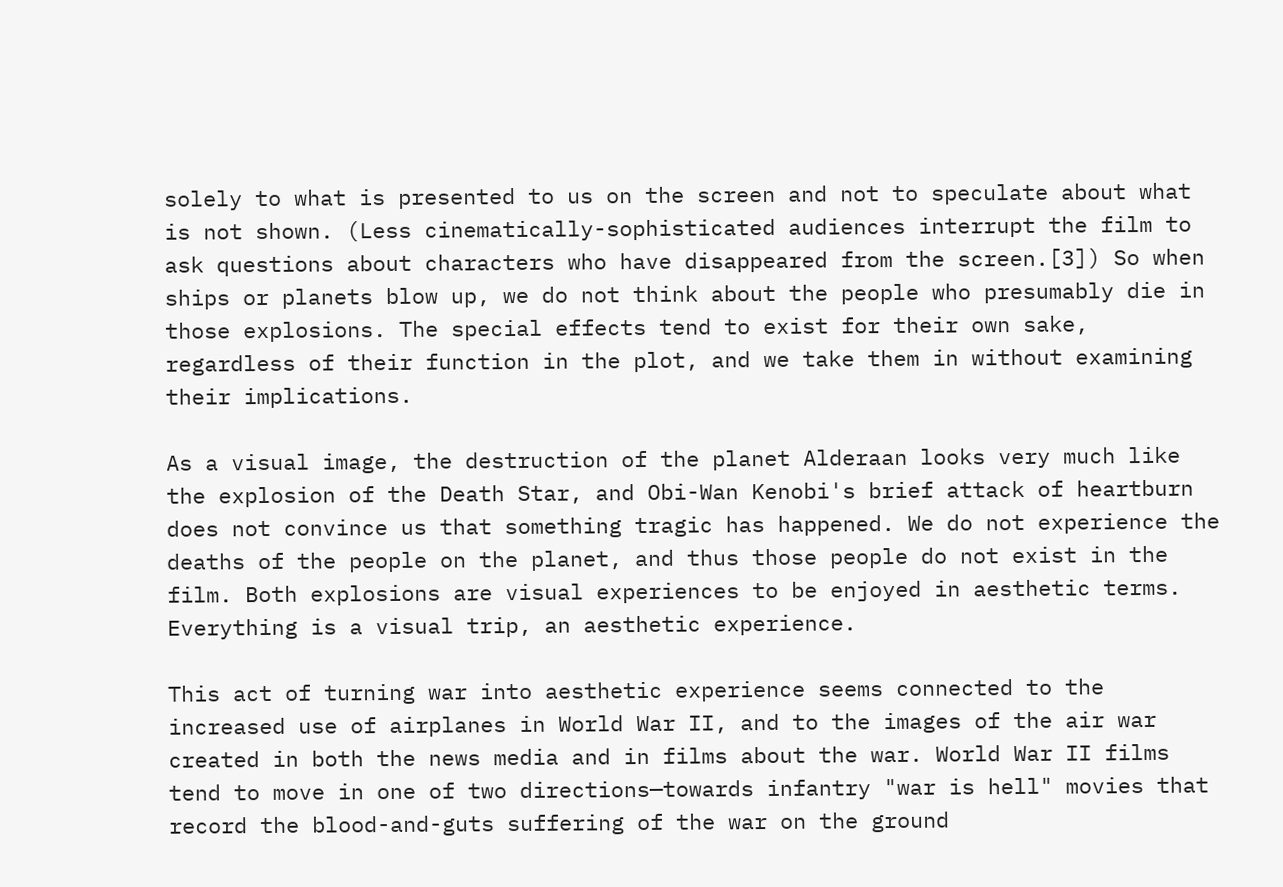solely to what is presented to us on the screen and not to speculate about what is not shown. (Less cinematically-sophisticated audiences interrupt the film to ask questions about characters who have disappeared from the screen.[3]) So when ships or planets blow up, we do not think about the people who presumably die in those explosions. The special effects tend to exist for their own sake, regardless of their function in the plot, and we take them in without examining their implications.

As a visual image, the destruction of the planet Alderaan looks very much like the explosion of the Death Star, and Obi-Wan Kenobi's brief attack of heartburn does not convince us that something tragic has happened. We do not experience the deaths of the people on the planet, and thus those people do not exist in the film. Both explosions are visual experiences to be enjoyed in aesthetic terms. Everything is a visual trip, an aesthetic experience.

This act of turning war into aesthetic experience seems connected to the increased use of airplanes in World War II, and to the images of the air war created in both the news media and in films about the war. World War II films tend to move in one of two directions—towards infantry "war is hell" movies that record the blood-and-guts suffering of the war on the ground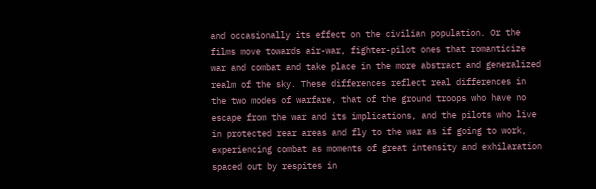and occasionally its effect on the civilian population. Or the films move towards air-war, fighter-pilot ones that romanticize war and combat and take place in the more abstract and generalized realm of the sky. These differences reflect real differences in the two modes of warfare, that of the ground troops who have no escape from the war and its implications, and the pilots who live in protected rear areas and fly to the war as if going to work, experiencing combat as moments of great intensity and exhilaration spaced out by respites in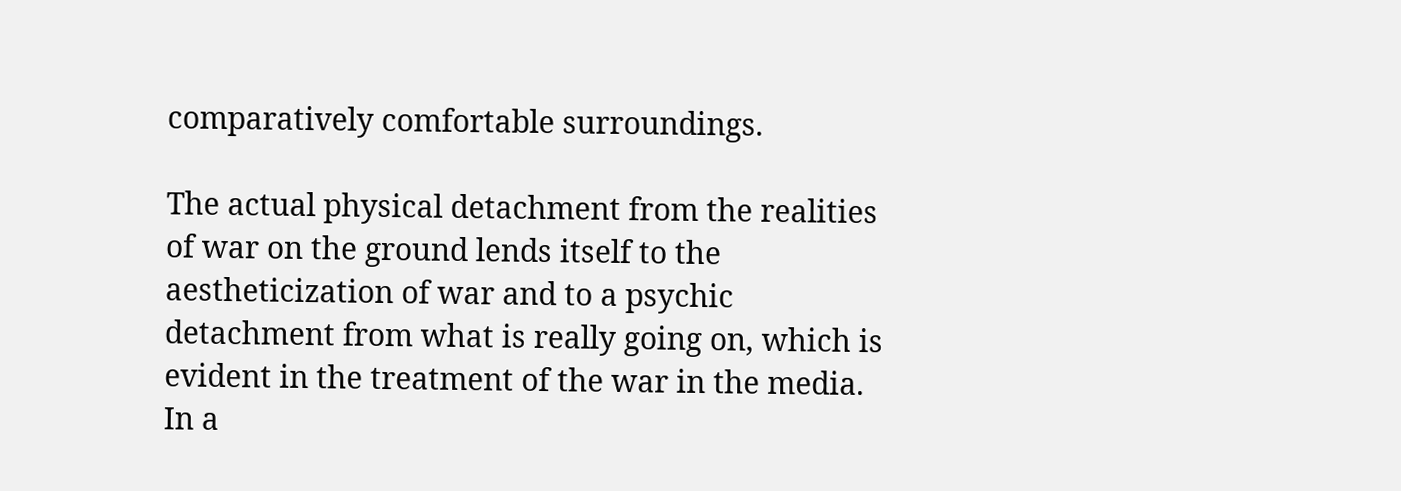comparatively comfortable surroundings.

The actual physical detachment from the realities of war on the ground lends itself to the aestheticization of war and to a psychic detachment from what is really going on, which is evident in the treatment of the war in the media. In a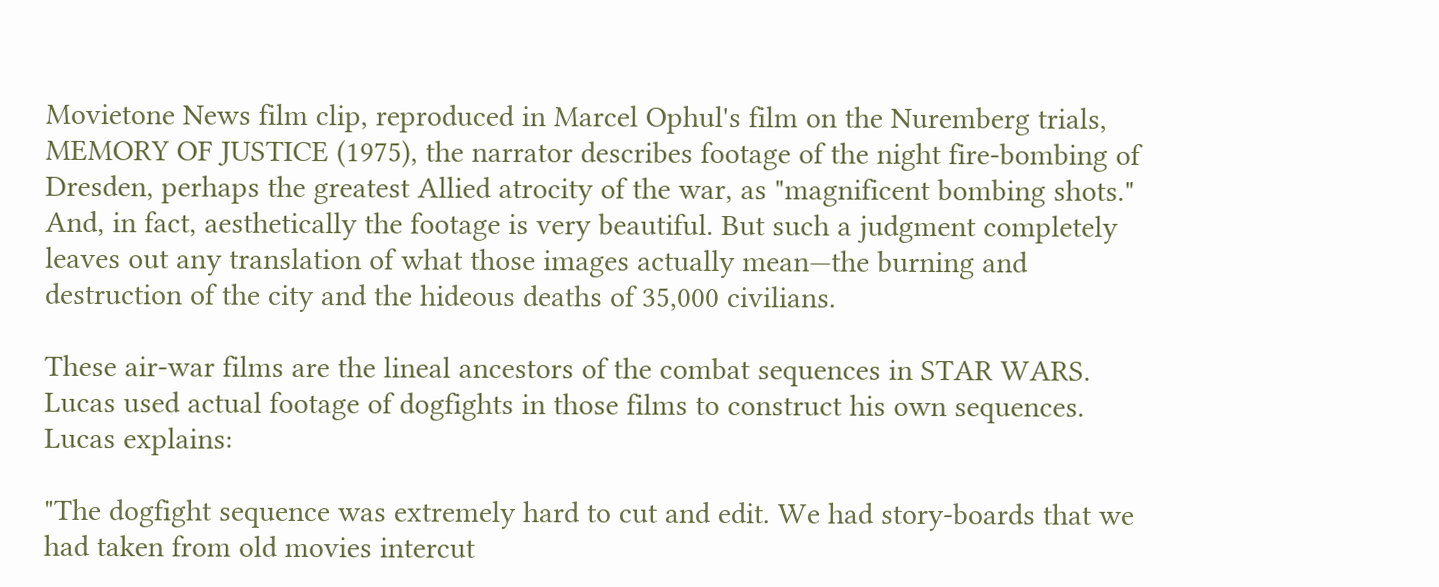Movietone News film clip, reproduced in Marcel Ophul's film on the Nuremberg trials, MEMORY OF JUSTICE (1975), the narrator describes footage of the night fire-bombing of Dresden, perhaps the greatest Allied atrocity of the war, as "magnificent bombing shots." And, in fact, aesthetically the footage is very beautiful. But such a judgment completely leaves out any translation of what those images actually mean—the burning and destruction of the city and the hideous deaths of 35,000 civilians.

These air-war films are the lineal ancestors of the combat sequences in STAR WARS. Lucas used actual footage of dogfights in those films to construct his own sequences. Lucas explains:

"The dogfight sequence was extremely hard to cut and edit. We had story-boards that we had taken from old movies intercut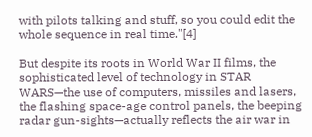with pilots talking and stuff, so you could edit the whole sequence in real time."[4]

But despite its roots in World War II films, the sophisticated level of technology in STAR WARS—the use of computers, missiles and lasers, the flashing space-age control panels, the beeping radar gun-sights—actually reflects the air war in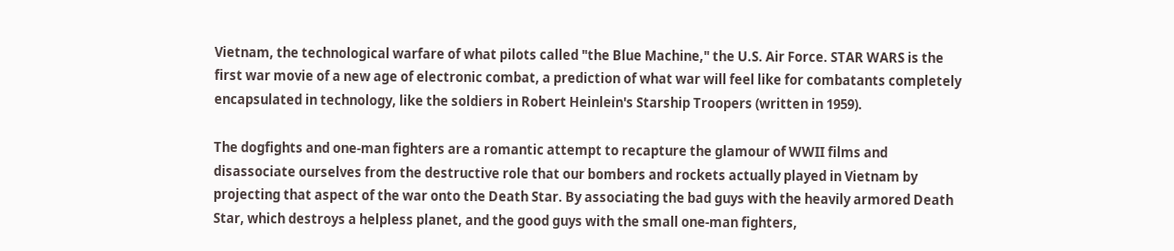Vietnam, the technological warfare of what pilots called "the Blue Machine," the U.S. Air Force. STAR WARS is the first war movie of a new age of electronic combat, a prediction of what war will feel like for combatants completely encapsulated in technology, like the soldiers in Robert Heinlein's Starship Troopers (written in 1959).

The dogfights and one-man fighters are a romantic attempt to recapture the glamour of WWII films and disassociate ourselves from the destructive role that our bombers and rockets actually played in Vietnam by projecting that aspect of the war onto the Death Star. By associating the bad guys with the heavily armored Death Star, which destroys a helpless planet, and the good guys with the small one-man fighters,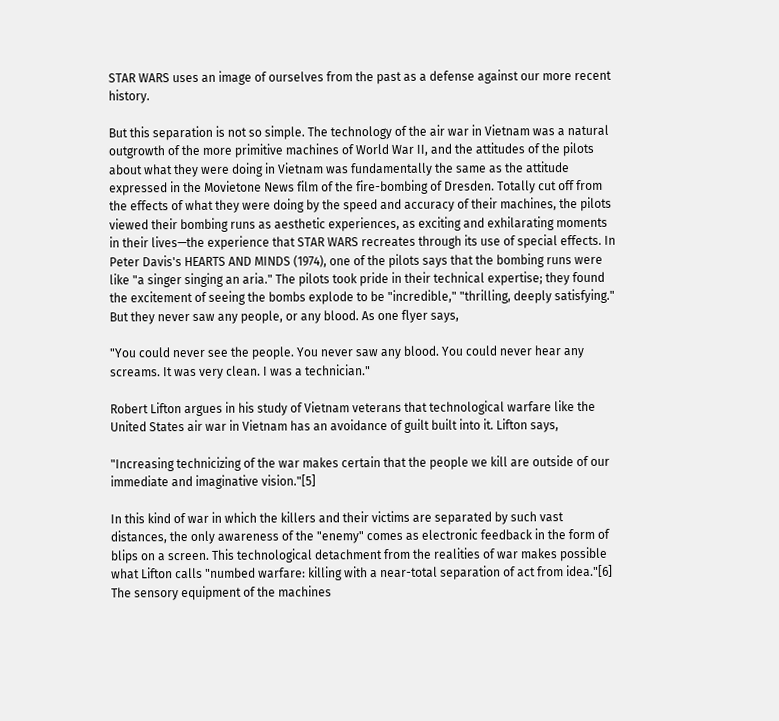STAR WARS uses an image of ourselves from the past as a defense against our more recent history.

But this separation is not so simple. The technology of the air war in Vietnam was a natural outgrowth of the more primitive machines of World War II, and the attitudes of the pilots about what they were doing in Vietnam was fundamentally the same as the attitude expressed in the Movietone News film of the fire-bombing of Dresden. Totally cut off from the effects of what they were doing by the speed and accuracy of their machines, the pilots viewed their bombing runs as aesthetic experiences, as exciting and exhilarating moments in their lives—the experience that STAR WARS recreates through its use of special effects. In Peter Davis's HEARTS AND MINDS (1974), one of the pilots says that the bombing runs were like "a singer singing an aria." The pilots took pride in their technical expertise; they found the excitement of seeing the bombs explode to be "incredible," "thrilling, deeply satisfying." But they never saw any people, or any blood. As one flyer says,

"You could never see the people. You never saw any blood. You could never hear any screams. It was very clean. I was a technician."

Robert Lifton argues in his study of Vietnam veterans that technological warfare like the United States air war in Vietnam has an avoidance of guilt built into it. Lifton says,

"Increasing technicizing of the war makes certain that the people we kill are outside of our immediate and imaginative vision."[5]

In this kind of war in which the killers and their victims are separated by such vast distances, the only awareness of the "enemy" comes as electronic feedback in the form of blips on a screen. This technological detachment from the realities of war makes possible what Lifton calls "numbed warfare: killing with a near-total separation of act from idea."[6] The sensory equipment of the machines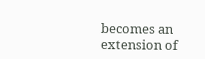becomes an extension of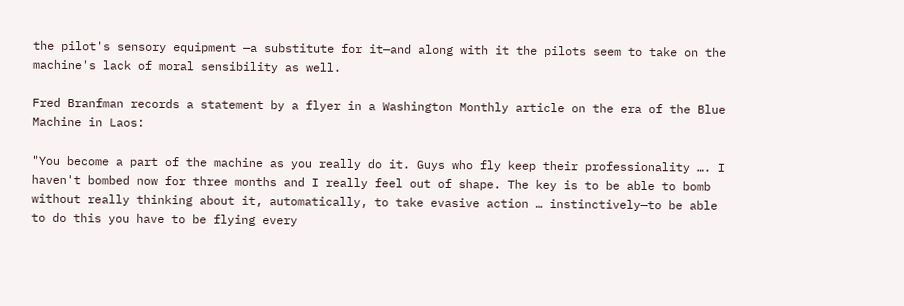the pilot's sensory equipment —a substitute for it—and along with it the pilots seem to take on the machine's lack of moral sensibility as well.

Fred Branfman records a statement by a flyer in a Washington Monthly article on the era of the Blue Machine in Laos:

"You become a part of the machine as you really do it. Guys who fly keep their professionality …. I haven't bombed now for three months and I really feel out of shape. The key is to be able to bomb without really thinking about it, automatically, to take evasive action … instinctively—to be able to do this you have to be flying every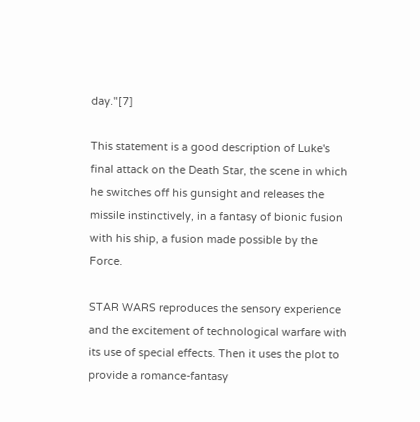day."[7]

This statement is a good description of Luke's final attack on the Death Star, the scene in which he switches off his gunsight and releases the missile instinctively, in a fantasy of bionic fusion with his ship, a fusion made possible by the Force.

STAR WARS reproduces the sensory experience and the excitement of technological warfare with its use of special effects. Then it uses the plot to provide a romance-fantasy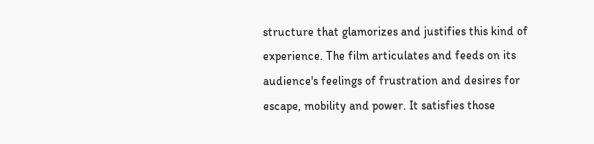structure that glamorizes and justifies this kind of experience. The film articulates and feeds on its audience's feelings of frustration and desires for escape, mobility and power. It satisfies those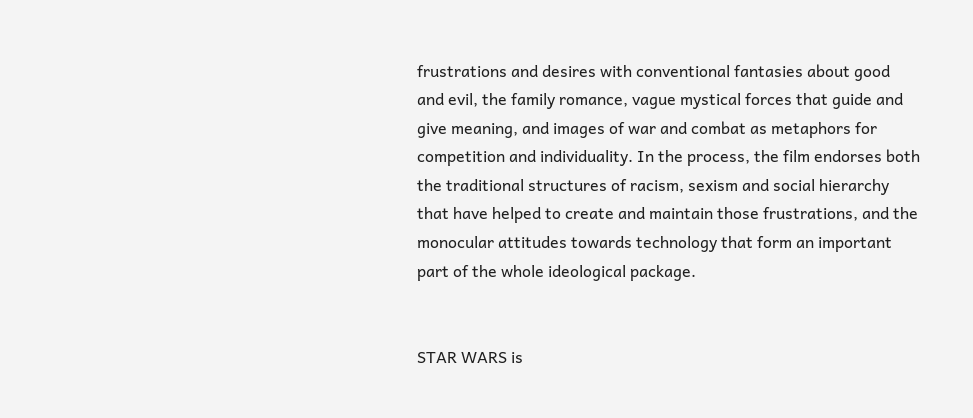frustrations and desires with conventional fantasies about good and evil, the family romance, vague mystical forces that guide and give meaning, and images of war and combat as metaphors for competition and individuality. In the process, the film endorses both the traditional structures of racism, sexism and social hierarchy that have helped to create and maintain those frustrations, and the monocular attitudes towards technology that form an important part of the whole ideological package.


STAR WARS is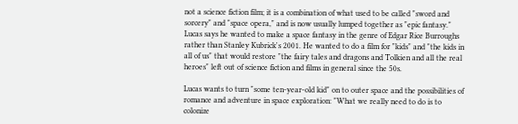not a science fiction film; it is a combination of what used to be called "sword and sorcery" and "space opera," and is now usually lumped together as "epic fantasy." Lucas says he wanted to make a space fantasy in the genre of Edgar Rice Burroughs rather than Stanley Kubrick's 2001. He wanted to do a film for "kids" and "the kids in all of us" that would restore "the fairy tales and dragons and Tolkien and all the real heroes" left out of science fiction and films in general since the 50s.

Lucas wants to turn "some ten-year-old kid" on to outer space and the possibilities of romance and adventure in space exploration: "What we really need to do is to colonize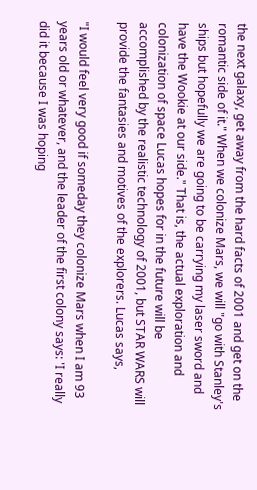the next galaxy, get away from the hard facts of 2001 and get on the romantic side of it." When we colonize Mars, we will "go with Stanley's ships but hopefully we are going to be carrying my laser sword and have the Wookie at our side." That is, the actual exploration and colonization of space Lucas hopes for in the future will be accomplished by the realistic technology of 2001, but STAR WARS will provide the fantasies and motives of the explorers. Lucas says,

"I would feel very good if someday they colonize Mars when I am 93 years old or whatever, and the leader of the first colony says: 'I really did it because I was hoping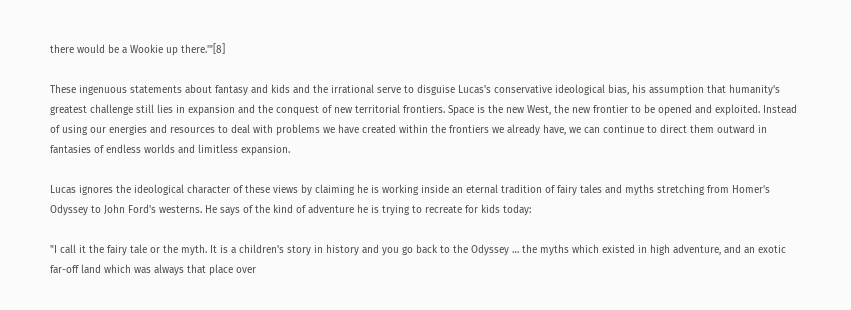there would be a Wookie up there.'"[8]

These ingenuous statements about fantasy and kids and the irrational serve to disguise Lucas's conservative ideological bias, his assumption that humanity's greatest challenge still lies in expansion and the conquest of new territorial frontiers. Space is the new West, the new frontier to be opened and exploited. Instead of using our energies and resources to deal with problems we have created within the frontiers we already have, we can continue to direct them outward in fantasies of endless worlds and limitless expansion.

Lucas ignores the ideological character of these views by claiming he is working inside an eternal tradition of fairy tales and myths stretching from Homer's Odyssey to John Ford's westerns. He says of the kind of adventure he is trying to recreate for kids today:

"I call it the fairy tale or the myth. It is a children's story in history and you go back to the Odyssey … the myths which existed in high adventure, and an exotic far-off land which was always that place over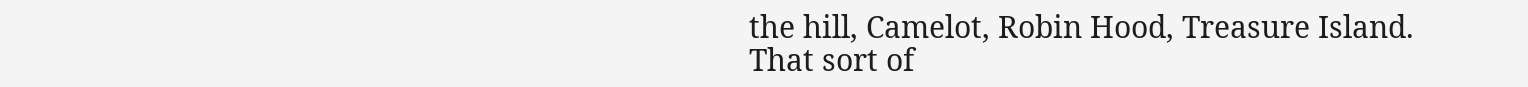the hill, Camelot, Robin Hood, Treasure Island. That sort of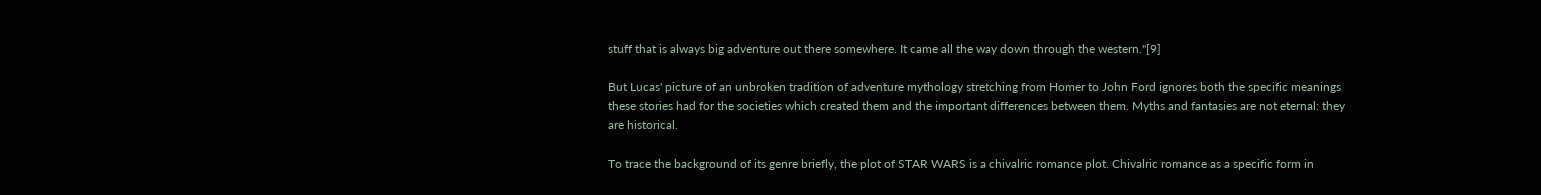stuff that is always big adventure out there somewhere. It came all the way down through the western."[9]

But Lucas' picture of an unbroken tradition of adventure mythology stretching from Homer to John Ford ignores both the specific meanings these stories had for the societies which created them and the important differences between them. Myths and fantasies are not eternal: they are historical.

To trace the background of its genre briefly, the plot of STAR WARS is a chivalric romance plot. Chivalric romance as a specific form in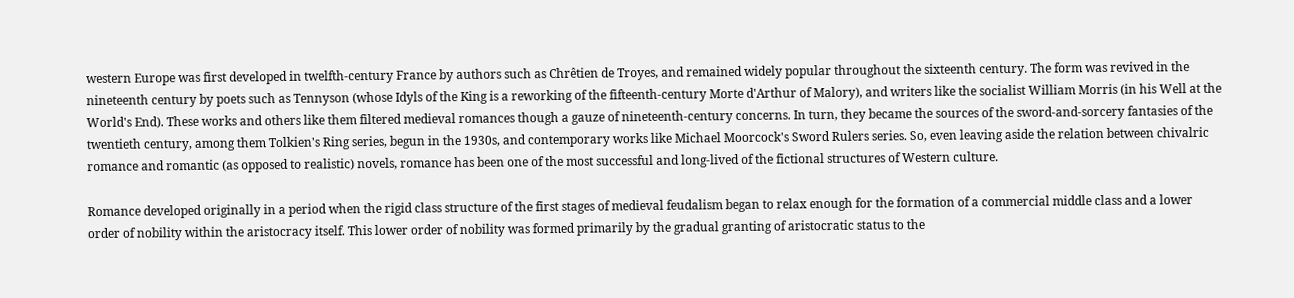western Europe was first developed in twelfth-century France by authors such as Chrêtien de Troyes, and remained widely popular throughout the sixteenth century. The form was revived in the nineteenth century by poets such as Tennyson (whose Idyls of the King is a reworking of the fifteenth-century Morte d'Arthur of Malory), and writers like the socialist William Morris (in his Well at the World's End). These works and others like them filtered medieval romances though a gauze of nineteenth-century concerns. In turn, they became the sources of the sword-and-sorcery fantasies of the twentieth century, among them Tolkien's Ring series, begun in the 1930s, and contemporary works like Michael Moorcock's Sword Rulers series. So, even leaving aside the relation between chivalric romance and romantic (as opposed to realistic) novels, romance has been one of the most successful and long-lived of the fictional structures of Western culture.

Romance developed originally in a period when the rigid class structure of the first stages of medieval feudalism began to relax enough for the formation of a commercial middle class and a lower order of nobility within the aristocracy itself. This lower order of nobility was formed primarily by the gradual granting of aristocratic status to the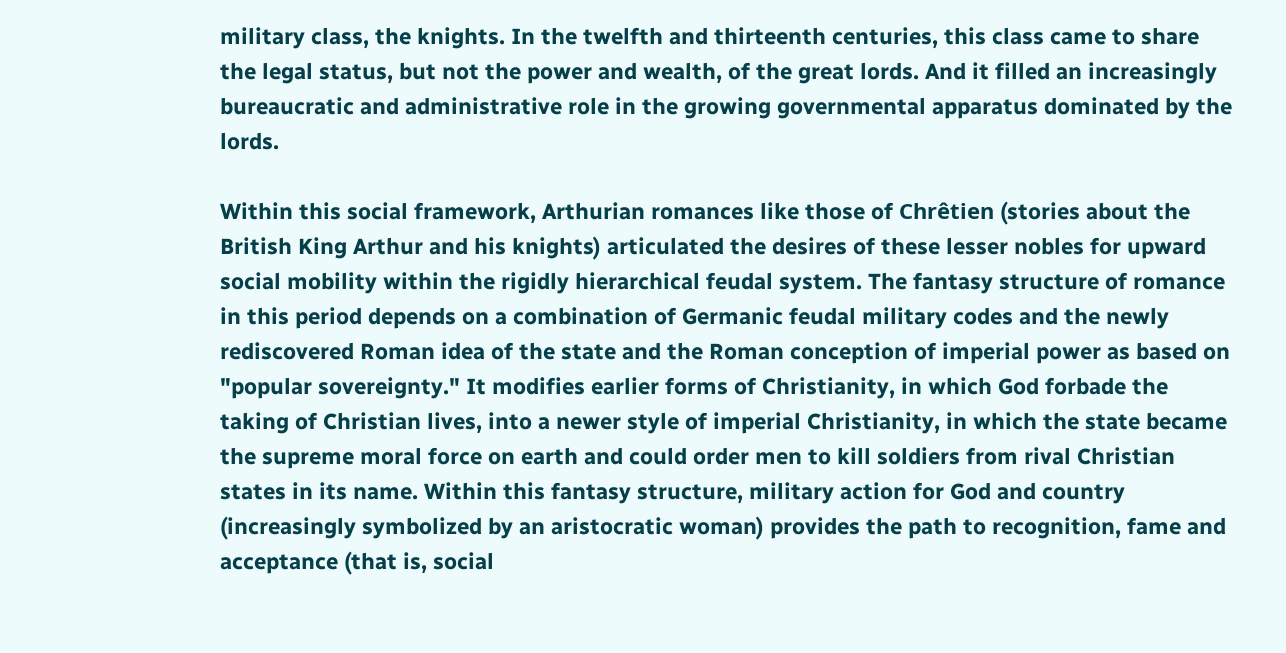military class, the knights. In the twelfth and thirteenth centuries, this class came to share the legal status, but not the power and wealth, of the great lords. And it filled an increasingly bureaucratic and administrative role in the growing governmental apparatus dominated by the lords.

Within this social framework, Arthurian romances like those of Chrêtien (stories about the British King Arthur and his knights) articulated the desires of these lesser nobles for upward social mobility within the rigidly hierarchical feudal system. The fantasy structure of romance in this period depends on a combination of Germanic feudal military codes and the newly rediscovered Roman idea of the state and the Roman conception of imperial power as based on "popular sovereignty." It modifies earlier forms of Christianity, in which God forbade the taking of Christian lives, into a newer style of imperial Christianity, in which the state became the supreme moral force on earth and could order men to kill soldiers from rival Christian states in its name. Within this fantasy structure, military action for God and country (increasingly symbolized by an aristocratic woman) provides the path to recognition, fame and acceptance (that is, social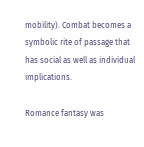mobility). Combat becomes a symbolic rite of passage that has social as well as individual implications.

Romance fantasy was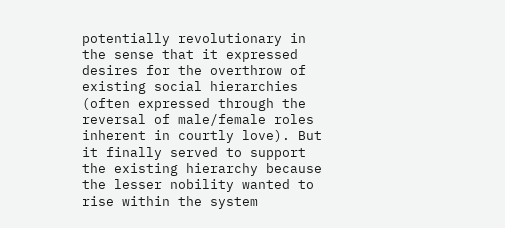potentially revolutionary in the sense that it expressed desires for the overthrow of existing social hierarchies (often expressed through the reversal of male/female roles inherent in courtly love). But it finally served to support the existing hierarchy because the lesser nobility wanted to rise within the system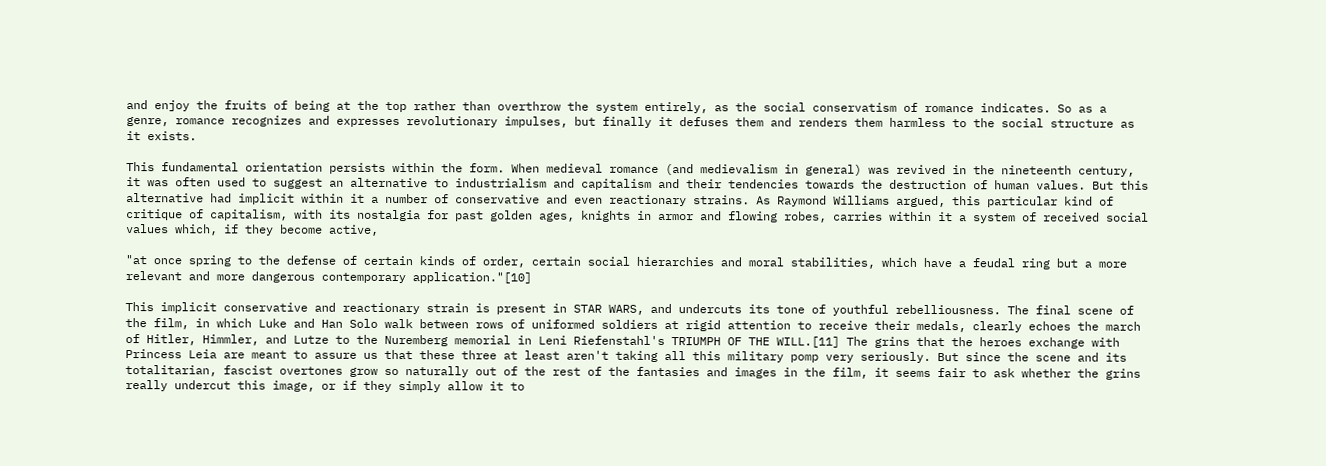and enjoy the fruits of being at the top rather than overthrow the system entirely, as the social conservatism of romance indicates. So as a genre, romance recognizes and expresses revolutionary impulses, but finally it defuses them and renders them harmless to the social structure as it exists.

This fundamental orientation persists within the form. When medieval romance (and medievalism in general) was revived in the nineteenth century, it was often used to suggest an alternative to industrialism and capitalism and their tendencies towards the destruction of human values. But this alternative had implicit within it a number of conservative and even reactionary strains. As Raymond Williams argued, this particular kind of critique of capitalism, with its nostalgia for past golden ages, knights in armor and flowing robes, carries within it a system of received social values which, if they become active,

"at once spring to the defense of certain kinds of order, certain social hierarchies and moral stabilities, which have a feudal ring but a more relevant and more dangerous contemporary application."[10]

This implicit conservative and reactionary strain is present in STAR WARS, and undercuts its tone of youthful rebelliousness. The final scene of the film, in which Luke and Han Solo walk between rows of uniformed soldiers at rigid attention to receive their medals, clearly echoes the march of Hitler, Himmler, and Lutze to the Nuremberg memorial in Leni Riefenstahl's TRIUMPH OF THE WILL.[11] The grins that the heroes exchange with Princess Leia are meant to assure us that these three at least aren't taking all this military pomp very seriously. But since the scene and its totalitarian, fascist overtones grow so naturally out of the rest of the fantasies and images in the film, it seems fair to ask whether the grins really undercut this image, or if they simply allow it to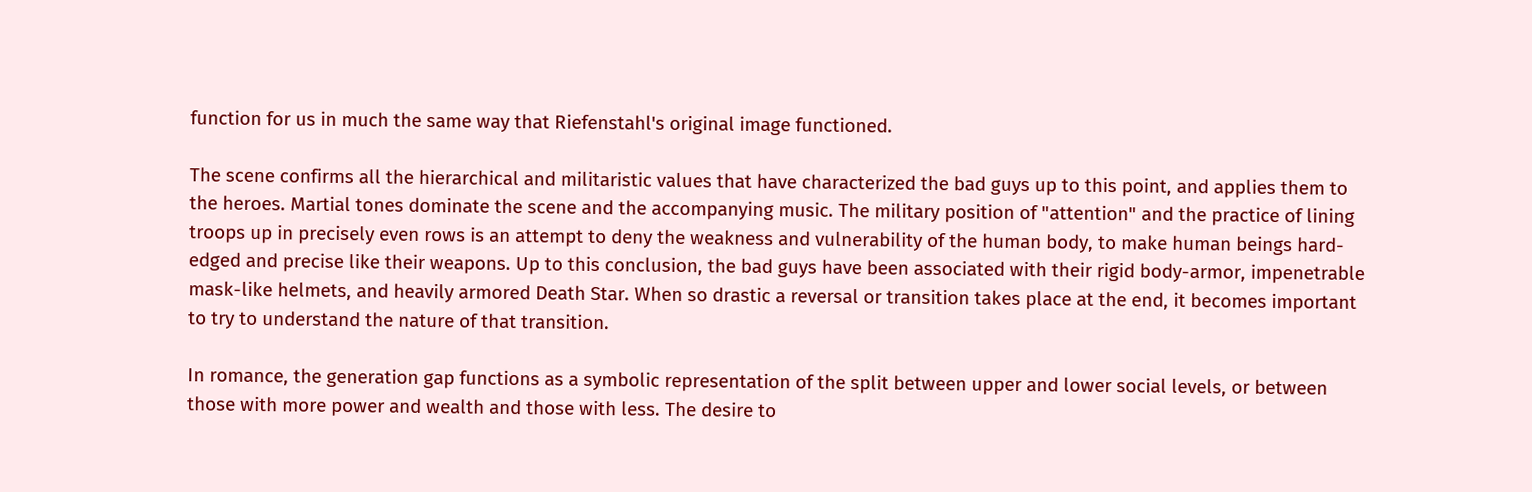function for us in much the same way that Riefenstahl's original image functioned.

The scene confirms all the hierarchical and militaristic values that have characterized the bad guys up to this point, and applies them to the heroes. Martial tones dominate the scene and the accompanying music. The military position of "attention" and the practice of lining troops up in precisely even rows is an attempt to deny the weakness and vulnerability of the human body, to make human beings hard-edged and precise like their weapons. Up to this conclusion, the bad guys have been associated with their rigid body-armor, impenetrable mask-like helmets, and heavily armored Death Star. When so drastic a reversal or transition takes place at the end, it becomes important to try to understand the nature of that transition.

In romance, the generation gap functions as a symbolic representation of the split between upper and lower social levels, or between those with more power and wealth and those with less. The desire to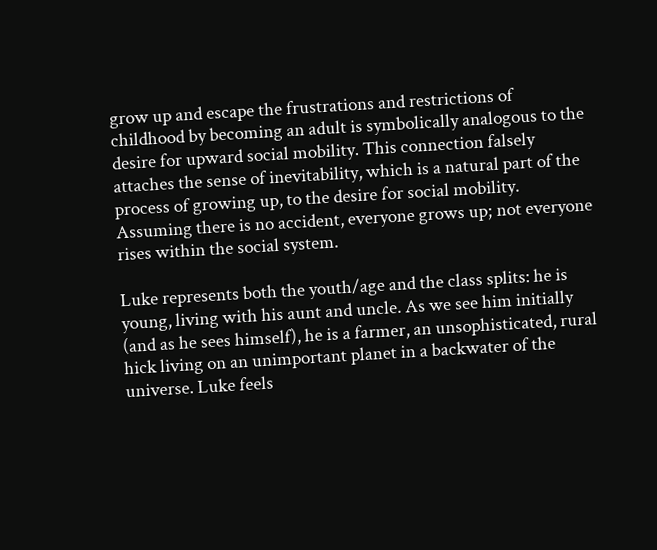grow up and escape the frustrations and restrictions of childhood by becoming an adult is symbolically analogous to the desire for upward social mobility. This connection falsely attaches the sense of inevitability, which is a natural part of the process of growing up, to the desire for social mobility. Assuming there is no accident, everyone grows up; not everyone rises within the social system.

Luke represents both the youth/age and the class splits: he is young, living with his aunt and uncle. As we see him initially (and as he sees himself), he is a farmer, an unsophisticated, rural hick living on an unimportant planet in a backwater of the universe. Luke feels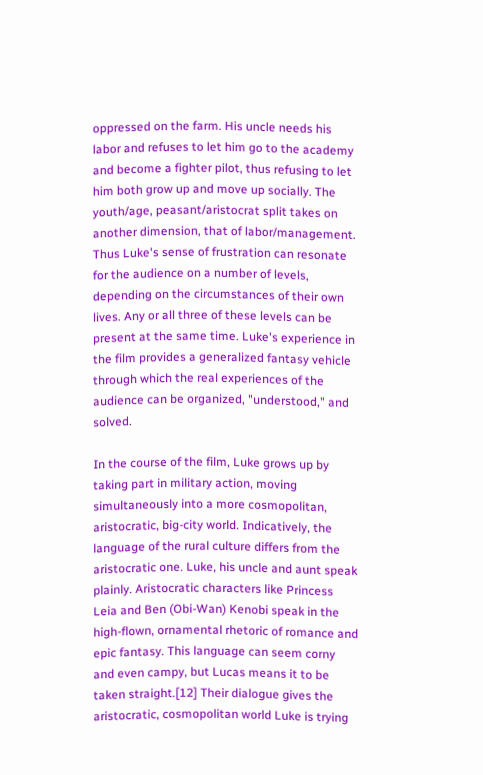oppressed on the farm. His uncle needs his labor and refuses to let him go to the academy and become a fighter pilot, thus refusing to let him both grow up and move up socially. The youth/age, peasant/aristocrat split takes on another dimension, that of labor/management. Thus Luke's sense of frustration can resonate for the audience on a number of levels, depending on the circumstances of their own lives. Any or all three of these levels can be present at the same time. Luke's experience in the film provides a generalized fantasy vehicle through which the real experiences of the audience can be organized, "understood," and solved.

In the course of the film, Luke grows up by taking part in military action, moving simultaneously into a more cosmopolitan, aristocratic, big-city world. Indicatively, the language of the rural culture differs from the aristocratic one. Luke, his uncle and aunt speak plainly. Aristocratic characters like Princess Leia and Ben (Obi-Wan) Kenobi speak in the high-flown, ornamental rhetoric of romance and epic fantasy. This language can seem corny and even campy, but Lucas means it to be taken straight.[12] Their dialogue gives the aristocratic, cosmopolitan world Luke is trying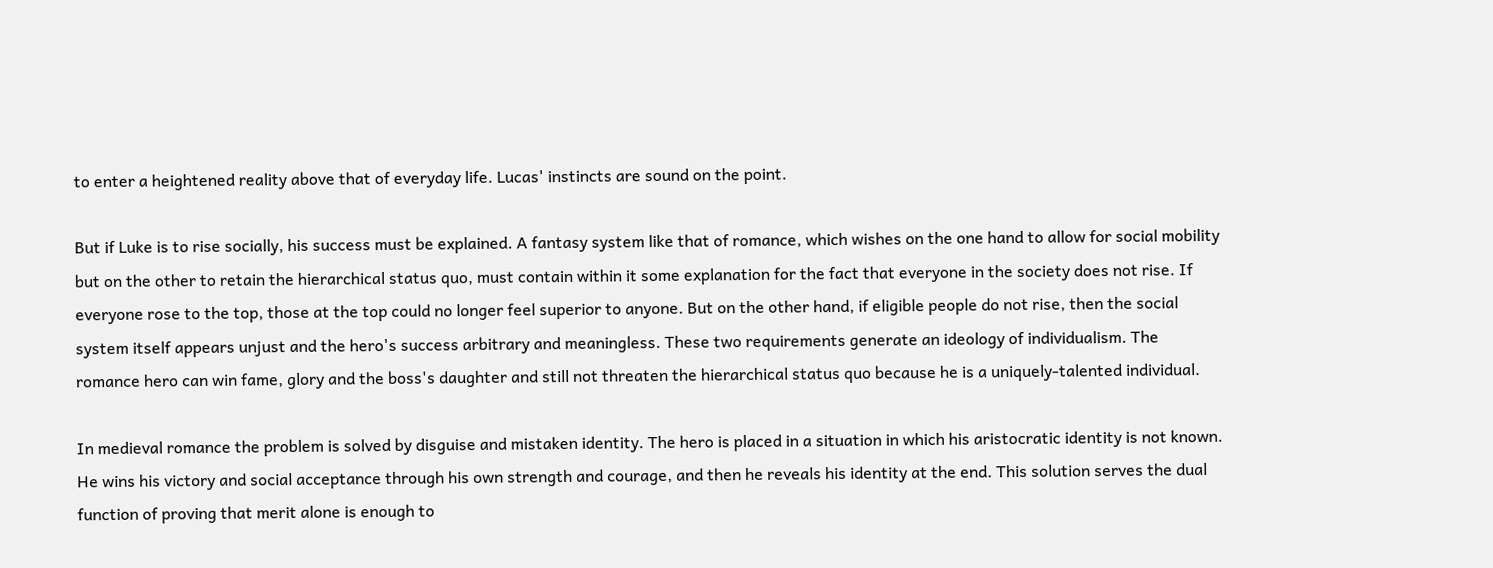to enter a heightened reality above that of everyday life. Lucas' instincts are sound on the point.

But if Luke is to rise socially, his success must be explained. A fantasy system like that of romance, which wishes on the one hand to allow for social mobility but on the other to retain the hierarchical status quo, must contain within it some explanation for the fact that everyone in the society does not rise. If everyone rose to the top, those at the top could no longer feel superior to anyone. But on the other hand, if eligible people do not rise, then the social system itself appears unjust and the hero's success arbitrary and meaningless. These two requirements generate an ideology of individualism. The romance hero can win fame, glory and the boss's daughter and still not threaten the hierarchical status quo because he is a uniquely-talented individual.

In medieval romance the problem is solved by disguise and mistaken identity. The hero is placed in a situation in which his aristocratic identity is not known. He wins his victory and social acceptance through his own strength and courage, and then he reveals his identity at the end. This solution serves the dual function of proving that merit alone is enough to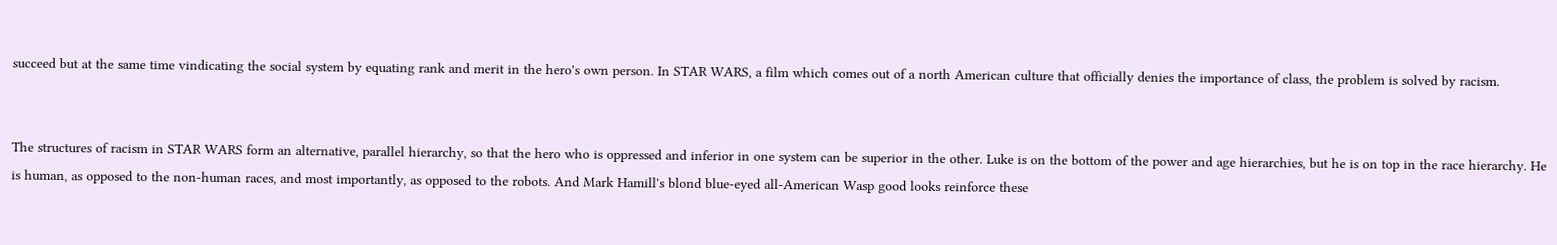succeed but at the same time vindicating the social system by equating rank and merit in the hero's own person. In STAR WARS, a film which comes out of a north American culture that officially denies the importance of class, the problem is solved by racism.


The structures of racism in STAR WARS form an alternative, parallel hierarchy, so that the hero who is oppressed and inferior in one system can be superior in the other. Luke is on the bottom of the power and age hierarchies, but he is on top in the race hierarchy. He is human, as opposed to the non-human races, and most importantly, as opposed to the robots. And Mark Hamill's blond blue-eyed all-American Wasp good looks reinforce these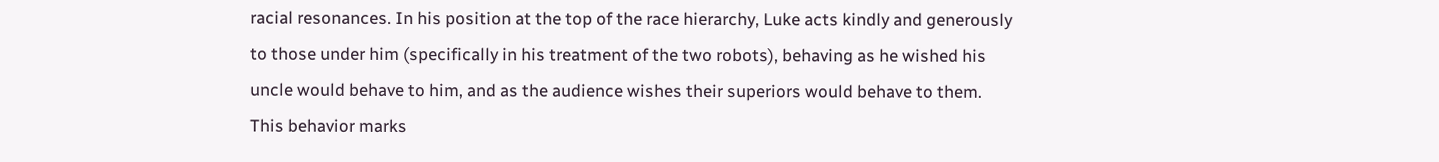racial resonances. In his position at the top of the race hierarchy, Luke acts kindly and generously to those under him (specifically in his treatment of the two robots), behaving as he wished his uncle would behave to him, and as the audience wishes their superiors would behave to them. This behavior marks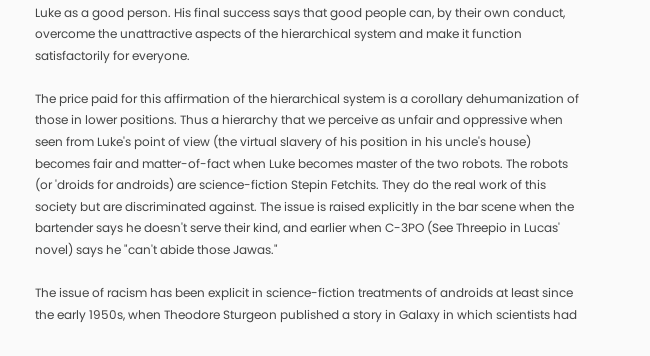Luke as a good person. His final success says that good people can, by their own conduct, overcome the unattractive aspects of the hierarchical system and make it function satisfactorily for everyone.

The price paid for this affirmation of the hierarchical system is a corollary dehumanization of those in lower positions. Thus a hierarchy that we perceive as unfair and oppressive when seen from Luke's point of view (the virtual slavery of his position in his uncle's house) becomes fair and matter-of-fact when Luke becomes master of the two robots. The robots (or 'droids for androids) are science-fiction Stepin Fetchits. They do the real work of this society but are discriminated against. The issue is raised explicitly in the bar scene when the bartender says he doesn't serve their kind, and earlier when C-3PO (See Threepio in Lucas' novel) says he "can't abide those Jawas."

The issue of racism has been explicit in science-fiction treatments of androids at least since the early 1950s, when Theodore Sturgeon published a story in Galaxy in which scientists had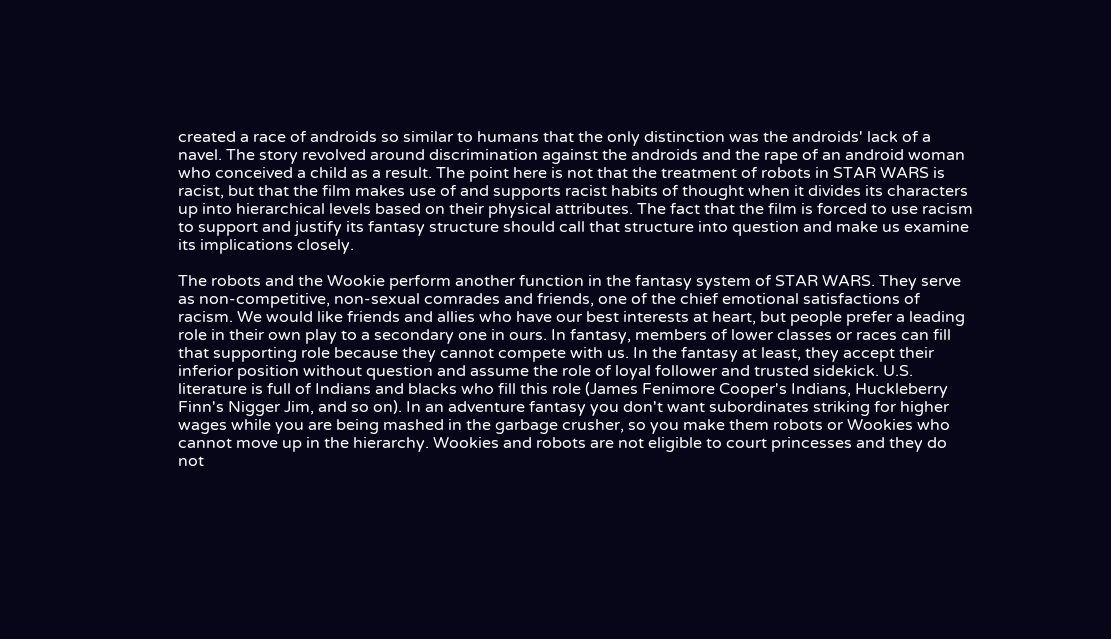created a race of androids so similar to humans that the only distinction was the androids' lack of a navel. The story revolved around discrimination against the androids and the rape of an android woman who conceived a child as a result. The point here is not that the treatment of robots in STAR WARS is racist, but that the film makes use of and supports racist habits of thought when it divides its characters up into hierarchical levels based on their physical attributes. The fact that the film is forced to use racism to support and justify its fantasy structure should call that structure into question and make us examine its implications closely.

The robots and the Wookie perform another function in the fantasy system of STAR WARS. They serve as non-competitive, non-sexual comrades and friends, one of the chief emotional satisfactions of racism. We would like friends and allies who have our best interests at heart, but people prefer a leading role in their own play to a secondary one in ours. In fantasy, members of lower classes or races can fill that supporting role because they cannot compete with us. In the fantasy at least, they accept their inferior position without question and assume the role of loyal follower and trusted sidekick. U.S. literature is full of Indians and blacks who fill this role (James Fenimore Cooper's Indians, Huckleberry Finn's Nigger Jim, and so on). In an adventure fantasy you don't want subordinates striking for higher wages while you are being mashed in the garbage crusher, so you make them robots or Wookies who cannot move up in the hierarchy. Wookies and robots are not eligible to court princesses and they do not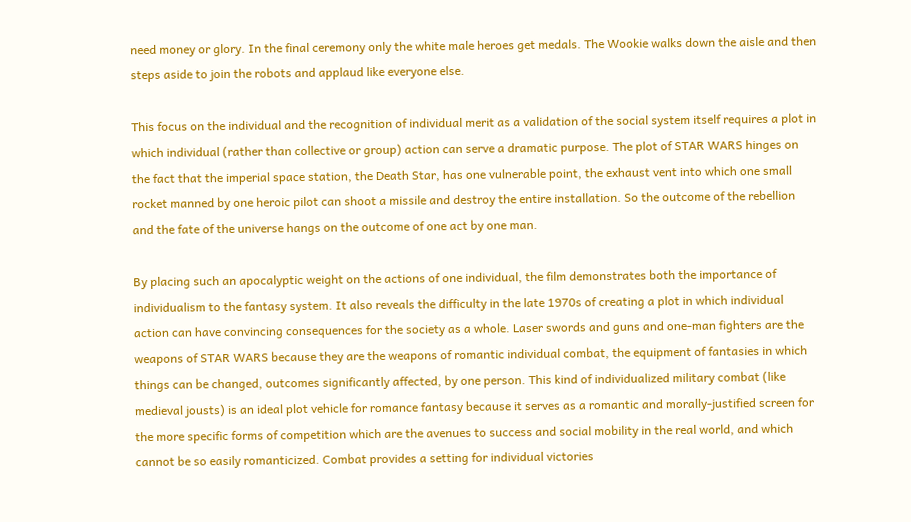need money or glory. In the final ceremony only the white male heroes get medals. The Wookie walks down the aisle and then steps aside to join the robots and applaud like everyone else.

This focus on the individual and the recognition of individual merit as a validation of the social system itself requires a plot in which individual (rather than collective or group) action can serve a dramatic purpose. The plot of STAR WARS hinges on the fact that the imperial space station, the Death Star, has one vulnerable point, the exhaust vent into which one small rocket manned by one heroic pilot can shoot a missile and destroy the entire installation. So the outcome of the rebellion and the fate of the universe hangs on the outcome of one act by one man.

By placing such an apocalyptic weight on the actions of one individual, the film demonstrates both the importance of individualism to the fantasy system. It also reveals the difficulty in the late 1970s of creating a plot in which individual action can have convincing consequences for the society as a whole. Laser swords and guns and one-man fighters are the weapons of STAR WARS because they are the weapons of romantic individual combat, the equipment of fantasies in which things can be changed, outcomes significantly affected, by one person. This kind of individualized military combat (like medieval jousts) is an ideal plot vehicle for romance fantasy because it serves as a romantic and morally-justified screen for the more specific forms of competition which are the avenues to success and social mobility in the real world, and which cannot be so easily romanticized. Combat provides a setting for individual victories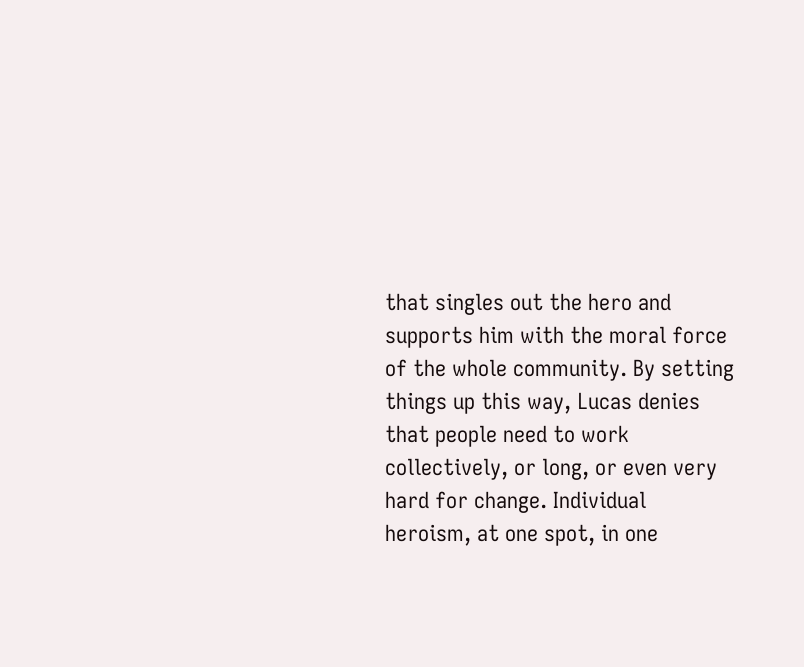that singles out the hero and supports him with the moral force of the whole community. By setting things up this way, Lucas denies that people need to work collectively, or long, or even very hard for change. Individual heroism, at one spot, in one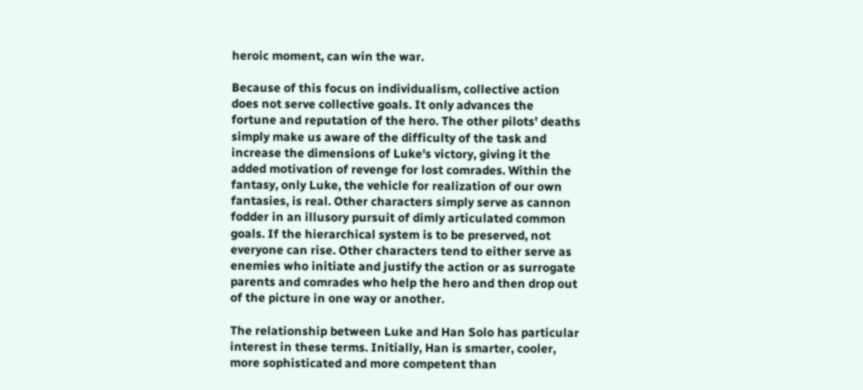heroic moment, can win the war.

Because of this focus on individualism, collective action does not serve collective goals. It only advances the fortune and reputation of the hero. The other pilots' deaths simply make us aware of the difficulty of the task and increase the dimensions of Luke's victory, giving it the added motivation of revenge for lost comrades. Within the fantasy, only Luke, the vehicle for realization of our own fantasies, is real. Other characters simply serve as cannon fodder in an illusory pursuit of dimly articulated common goals. If the hierarchical system is to be preserved, not everyone can rise. Other characters tend to either serve as enemies who initiate and justify the action or as surrogate parents and comrades who help the hero and then drop out of the picture in one way or another.

The relationship between Luke and Han Solo has particular interest in these terms. Initially, Han is smarter, cooler, more sophisticated and more competent than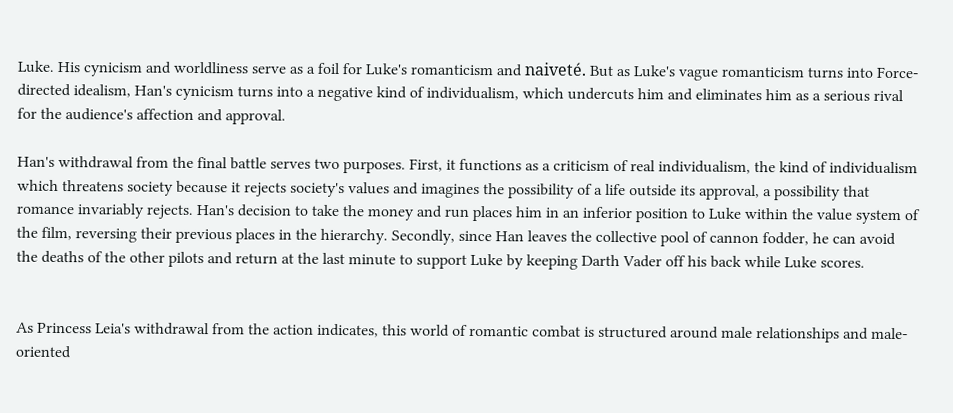Luke. His cynicism and worldliness serve as a foil for Luke's romanticism and naiveté. But as Luke's vague romanticism turns into Force-directed idealism, Han's cynicism turns into a negative kind of individualism, which undercuts him and eliminates him as a serious rival for the audience's affection and approval.

Han's withdrawal from the final battle serves two purposes. First, it functions as a criticism of real individualism, the kind of individualism which threatens society because it rejects society's values and imagines the possibility of a life outside its approval, a possibility that romance invariably rejects. Han's decision to take the money and run places him in an inferior position to Luke within the value system of the film, reversing their previous places in the hierarchy. Secondly, since Han leaves the collective pool of cannon fodder, he can avoid the deaths of the other pilots and return at the last minute to support Luke by keeping Darth Vader off his back while Luke scores.


As Princess Leia's withdrawal from the action indicates, this world of romantic combat is structured around male relationships and male-oriented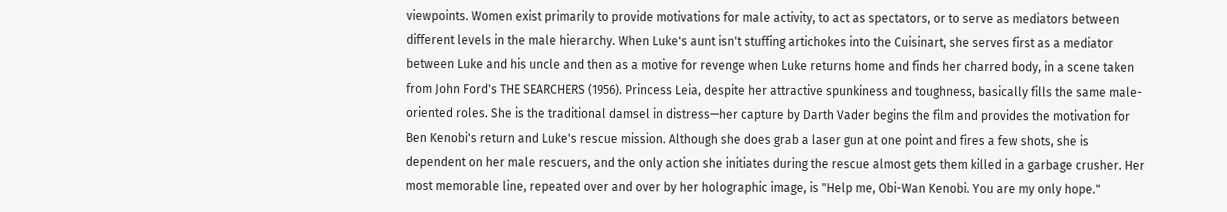viewpoints. Women exist primarily to provide motivations for male activity, to act as spectators, or to serve as mediators between different levels in the male hierarchy. When Luke's aunt isn't stuffing artichokes into the Cuisinart, she serves first as a mediator between Luke and his uncle and then as a motive for revenge when Luke returns home and finds her charred body, in a scene taken from John Ford's THE SEARCHERS (1956). Princess Leia, despite her attractive spunkiness and toughness, basically fills the same male-oriented roles. She is the traditional damsel in distress—her capture by Darth Vader begins the film and provides the motivation for Ben Kenobi's return and Luke's rescue mission. Although she does grab a laser gun at one point and fires a few shots, she is dependent on her male rescuers, and the only action she initiates during the rescue almost gets them killed in a garbage crusher. Her most memorable line, repeated over and over by her holographic image, is "Help me, Obi-Wan Kenobi. You are my only hope."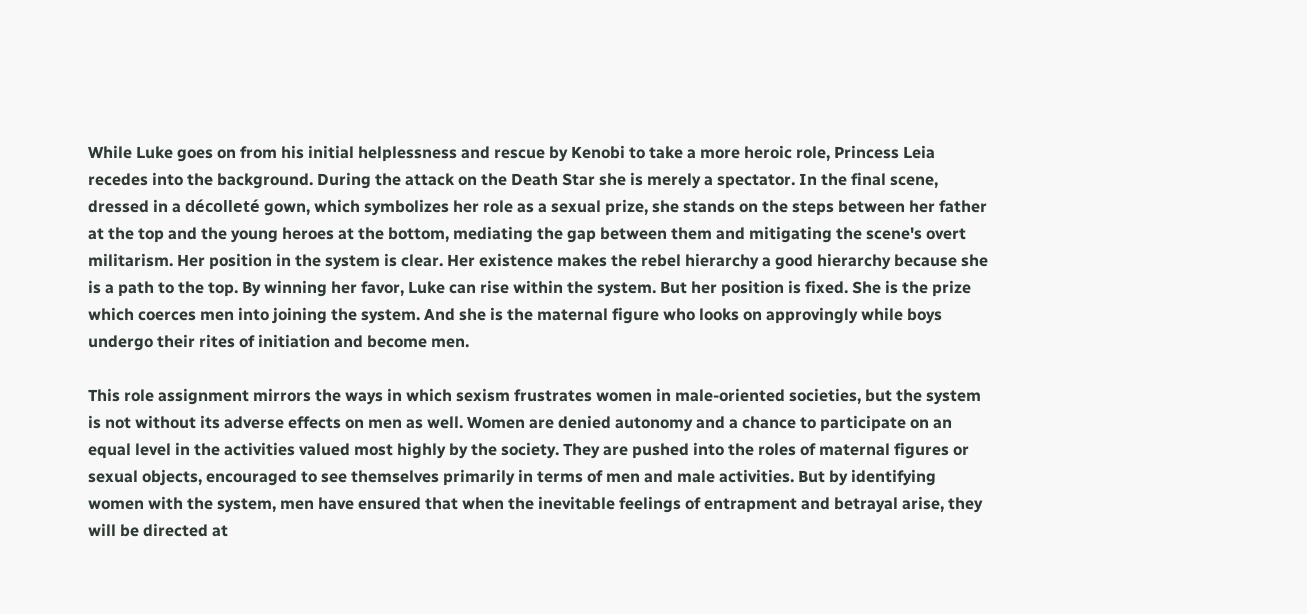While Luke goes on from his initial helplessness and rescue by Kenobi to take a more heroic role, Princess Leia recedes into the background. During the attack on the Death Star she is merely a spectator. In the final scene, dressed in a décolleté gown, which symbolizes her role as a sexual prize, she stands on the steps between her father at the top and the young heroes at the bottom, mediating the gap between them and mitigating the scene's overt militarism. Her position in the system is clear. Her existence makes the rebel hierarchy a good hierarchy because she is a path to the top. By winning her favor, Luke can rise within the system. But her position is fixed. She is the prize which coerces men into joining the system. And she is the maternal figure who looks on approvingly while boys undergo their rites of initiation and become men.

This role assignment mirrors the ways in which sexism frustrates women in male-oriented societies, but the system is not without its adverse effects on men as well. Women are denied autonomy and a chance to participate on an equal level in the activities valued most highly by the society. They are pushed into the roles of maternal figures or sexual objects, encouraged to see themselves primarily in terms of men and male activities. But by identifying women with the system, men have ensured that when the inevitable feelings of entrapment and betrayal arise, they will be directed at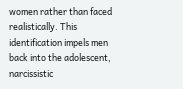women rather than faced realistically. This identification impels men back into the adolescent, narcissistic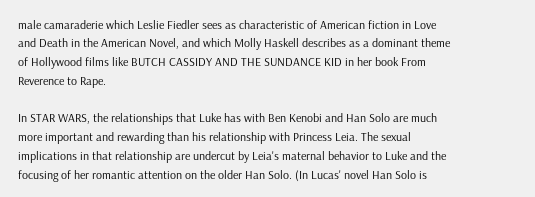male camaraderie which Leslie Fiedler sees as characteristic of American fiction in Love and Death in the American Novel, and which Molly Haskell describes as a dominant theme of Hollywood films like BUTCH CASSIDY AND THE SUNDANCE KID in her book From Reverence to Rape.

In STAR WARS, the relationships that Luke has with Ben Kenobi and Han Solo are much more important and rewarding than his relationship with Princess Leia. The sexual implications in that relationship are undercut by Leia's maternal behavior to Luke and the focusing of her romantic attention on the older Han Solo. (In Lucas' novel Han Solo is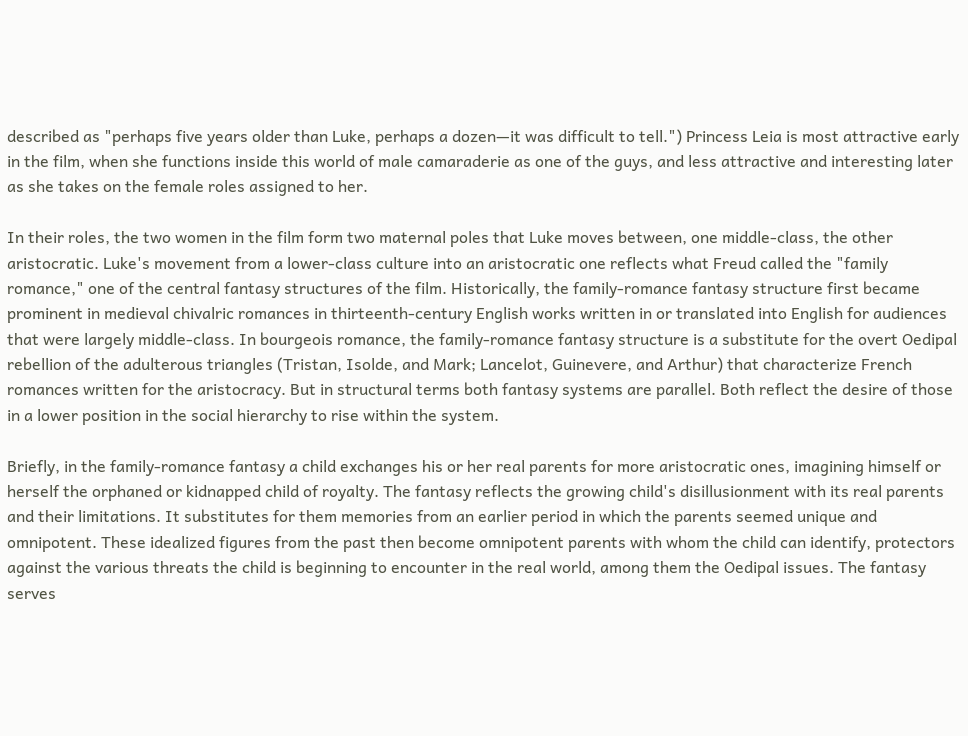described as "perhaps five years older than Luke, perhaps a dozen—it was difficult to tell.") Princess Leia is most attractive early in the film, when she functions inside this world of male camaraderie as one of the guys, and less attractive and interesting later as she takes on the female roles assigned to her.

In their roles, the two women in the film form two maternal poles that Luke moves between, one middle-class, the other aristocratic. Luke's movement from a lower-class culture into an aristocratic one reflects what Freud called the "family romance," one of the central fantasy structures of the film. Historically, the family-romance fantasy structure first became prominent in medieval chivalric romances in thirteenth-century English works written in or translated into English for audiences that were largely middle-class. In bourgeois romance, the family-romance fantasy structure is a substitute for the overt Oedipal rebellion of the adulterous triangles (Tristan, Isolde, and Mark; Lancelot, Guinevere, and Arthur) that characterize French romances written for the aristocracy. But in structural terms both fantasy systems are parallel. Both reflect the desire of those in a lower position in the social hierarchy to rise within the system.

Briefly, in the family-romance fantasy a child exchanges his or her real parents for more aristocratic ones, imagining himself or herself the orphaned or kidnapped child of royalty. The fantasy reflects the growing child's disillusionment with its real parents and their limitations. It substitutes for them memories from an earlier period in which the parents seemed unique and omnipotent. These idealized figures from the past then become omnipotent parents with whom the child can identify, protectors against the various threats the child is beginning to encounter in the real world, among them the Oedipal issues. The fantasy serves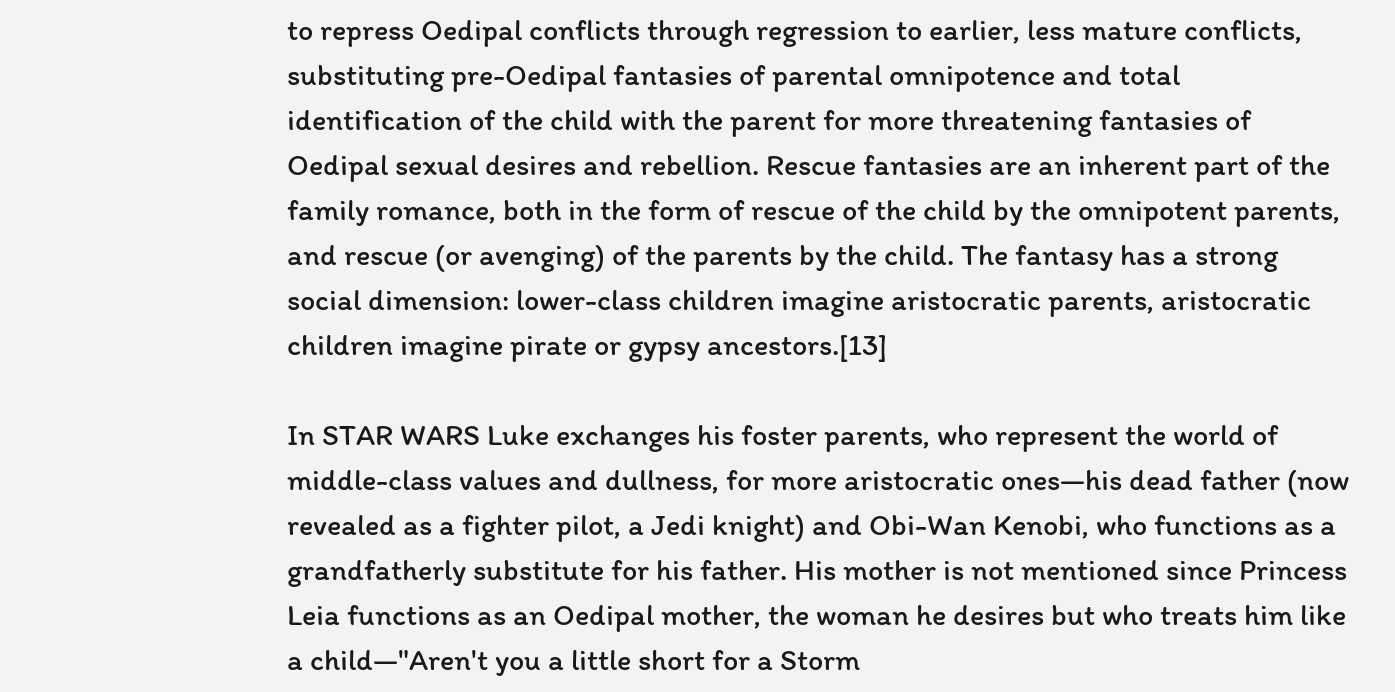to repress Oedipal conflicts through regression to earlier, less mature conflicts, substituting pre-Oedipal fantasies of parental omnipotence and total identification of the child with the parent for more threatening fantasies of Oedipal sexual desires and rebellion. Rescue fantasies are an inherent part of the family romance, both in the form of rescue of the child by the omnipotent parents, and rescue (or avenging) of the parents by the child. The fantasy has a strong social dimension: lower-class children imagine aristocratic parents, aristocratic children imagine pirate or gypsy ancestors.[13]

In STAR WARS Luke exchanges his foster parents, who represent the world of middle-class values and dullness, for more aristocratic ones—his dead father (now revealed as a fighter pilot, a Jedi knight) and Obi-Wan Kenobi, who functions as a grandfatherly substitute for his father. His mother is not mentioned since Princess Leia functions as an Oedipal mother, the woman he desires but who treats him like a child—"Aren't you a little short for a Storm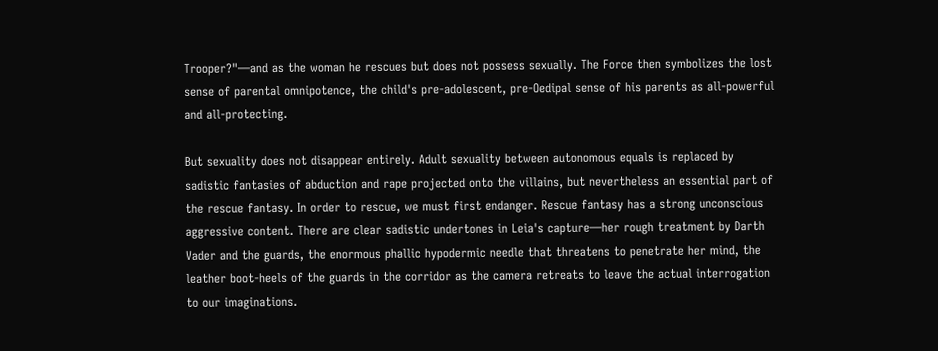Trooper?"—and as the woman he rescues but does not possess sexually. The Force then symbolizes the lost sense of parental omnipotence, the child's pre-adolescent, pre-Oedipal sense of his parents as all-powerful and all-protecting.

But sexuality does not disappear entirely. Adult sexuality between autonomous equals is replaced by sadistic fantasies of abduction and rape projected onto the villains, but nevertheless an essential part of the rescue fantasy. In order to rescue, we must first endanger. Rescue fantasy has a strong unconscious aggressive content. There are clear sadistic undertones in Leia's capture—her rough treatment by Darth Vader and the guards, the enormous phallic hypodermic needle that threatens to penetrate her mind, the leather boot-heels of the guards in the corridor as the camera retreats to leave the actual interrogation to our imaginations.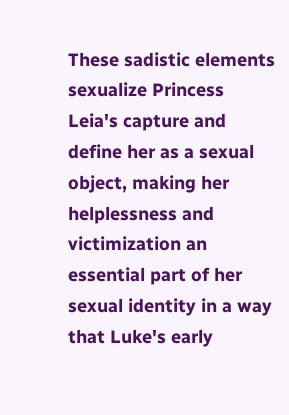These sadistic elements sexualize Princess Leia's capture and define her as a sexual object, making her helplessness and victimization an essential part of her sexual identity in a way that Luke's early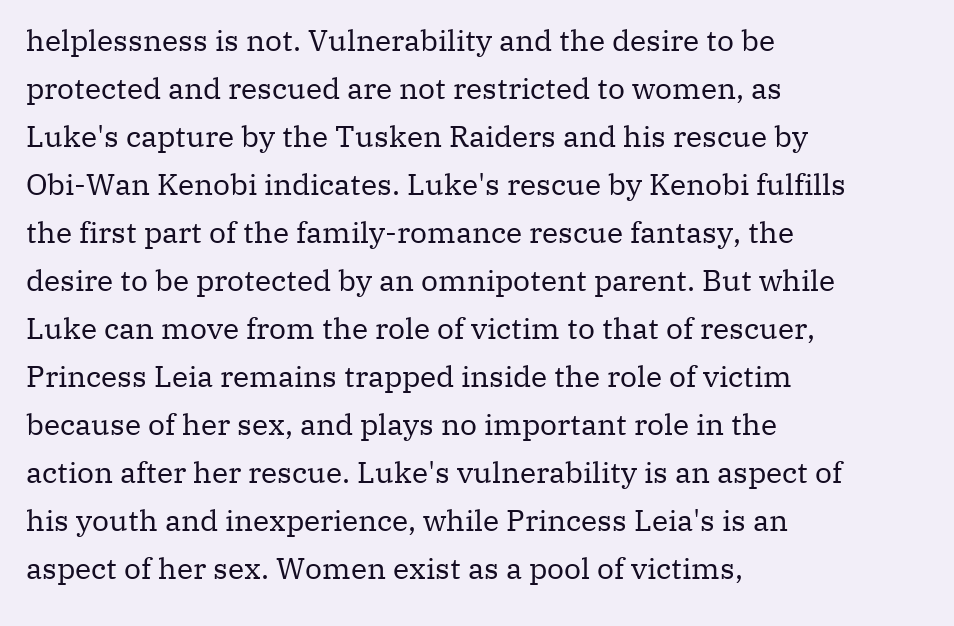helplessness is not. Vulnerability and the desire to be protected and rescued are not restricted to women, as Luke's capture by the Tusken Raiders and his rescue by Obi-Wan Kenobi indicates. Luke's rescue by Kenobi fulfills the first part of the family-romance rescue fantasy, the desire to be protected by an omnipotent parent. But while Luke can move from the role of victim to that of rescuer, Princess Leia remains trapped inside the role of victim because of her sex, and plays no important role in the action after her rescue. Luke's vulnerability is an aspect of his youth and inexperience, while Princess Leia's is an aspect of her sex. Women exist as a pool of victims,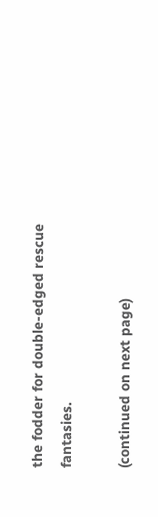the fodder for double-edged rescue fantasies.

(continued on next page)